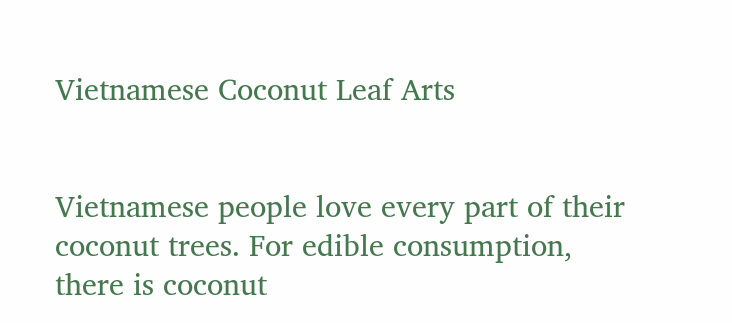Vietnamese Coconut Leaf Arts


Vietnamese people love every part of their coconut trees. For edible consumption, there is coconut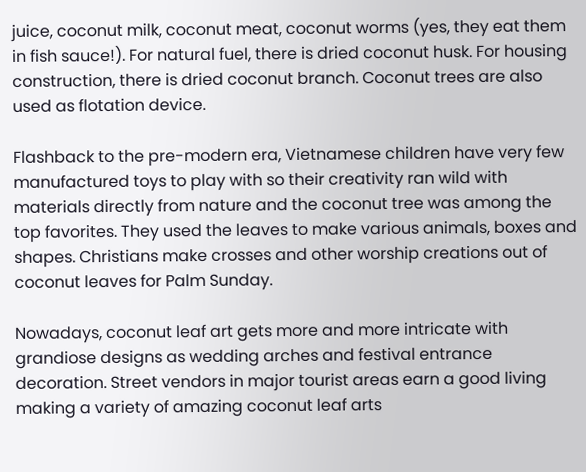juice, coconut milk, coconut meat, coconut worms (yes, they eat them in fish sauce!). For natural fuel, there is dried coconut husk. For housing construction, there is dried coconut branch. Coconut trees are also used as flotation device.

Flashback to the pre-modern era, Vietnamese children have very few manufactured toys to play with so their creativity ran wild with materials directly from nature and the coconut tree was among the top favorites. They used the leaves to make various animals, boxes and shapes. Christians make crosses and other worship creations out of coconut leaves for Palm Sunday.

Nowadays, coconut leaf art gets more and more intricate with grandiose designs as wedding arches and festival entrance decoration. Street vendors in major tourist areas earn a good living making a variety of amazing coconut leaf arts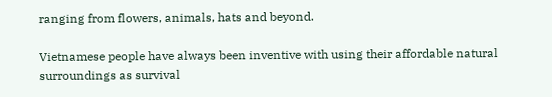ranging from flowers, animals, hats and beyond.

Vietnamese people have always been inventive with using their affordable natural surroundings as survival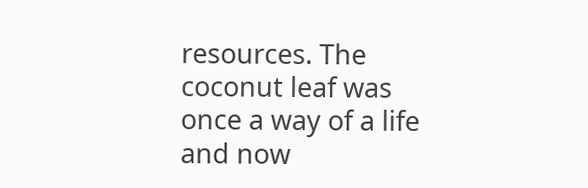resources. The coconut leaf was once a way of a life and now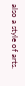also a style of arts.